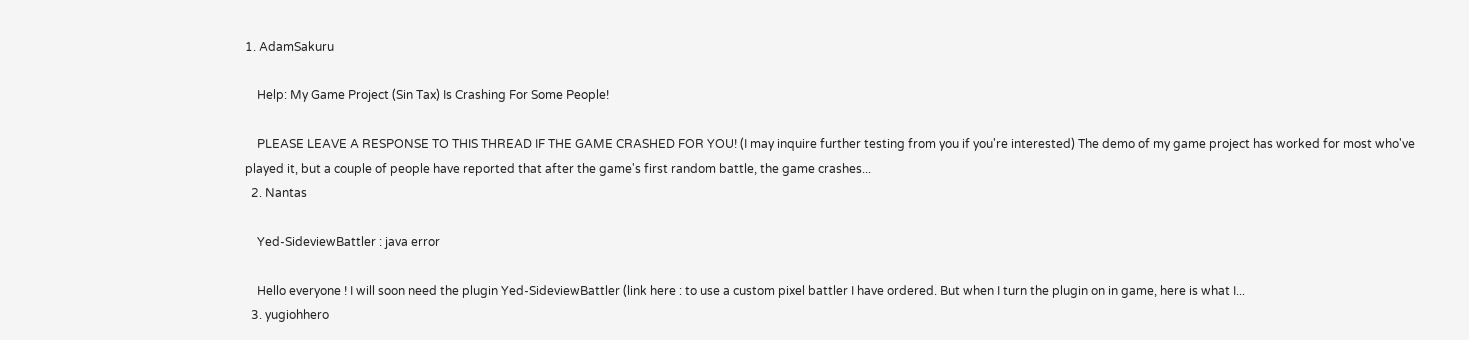1. AdamSakuru

    Help: My Game Project (Sin Tax) Is Crashing For Some People!

    PLEASE LEAVE A RESPONSE TO THIS THREAD IF THE GAME CRASHED FOR YOU! (I may inquire further testing from you if you're interested) The demo of my game project has worked for most who've played it, but a couple of people have reported that after the game's first random battle, the game crashes...
  2. Nantas

    Yed-SideviewBattler : java error

    Hello everyone ! I will soon need the plugin Yed-SideviewBattler (link here : to use a custom pixel battler I have ordered. But when I turn the plugin on in game, here is what I...
  3. yugiohhero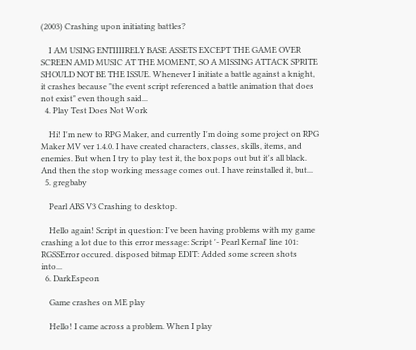(2003) Crashing upon initiating battles?

    I AM USING ENTIIIIRELY BASE ASSETS EXCEPT THE GAME OVER SCREEN AMD MUSIC AT THE MOMENT, SO A MISSING ATTACK SPRITE SHOULD NOT BE THE ISSUE. Whenever I initiate a battle against a knight, it crashes because "the event script referenced a battle animation that does not exist" even though said...
  4. Play Test Does Not Work

    Hi! I'm new to RPG Maker, and currently I'm doing some project on RPG Maker MV ver 1.4.0. I have created characters, classes, skills, items, and enemies. But when I try to play test it, the box pops out but it's all black. And then the stop working message comes out. I have reinstalled it, but...
  5. gregbaby

    Pearl ABS V3 Crashing to desktop.

    Hello again! Script in question: I've been having problems with my game crashing a lot due to this error message: Script '- Pearl Kernal' line 101: RGSSError occured. disposed bitmap EDIT: Added some screen shots into...
  6. DarkEspeon

    Game crashes on ME play

    Hello! I came across a problem. When I play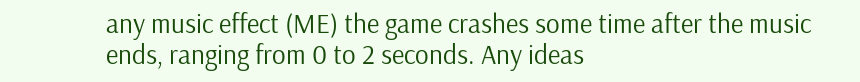any music effect (ME) the game crashes some time after the music ends, ranging from 0 to 2 seconds. Any ideas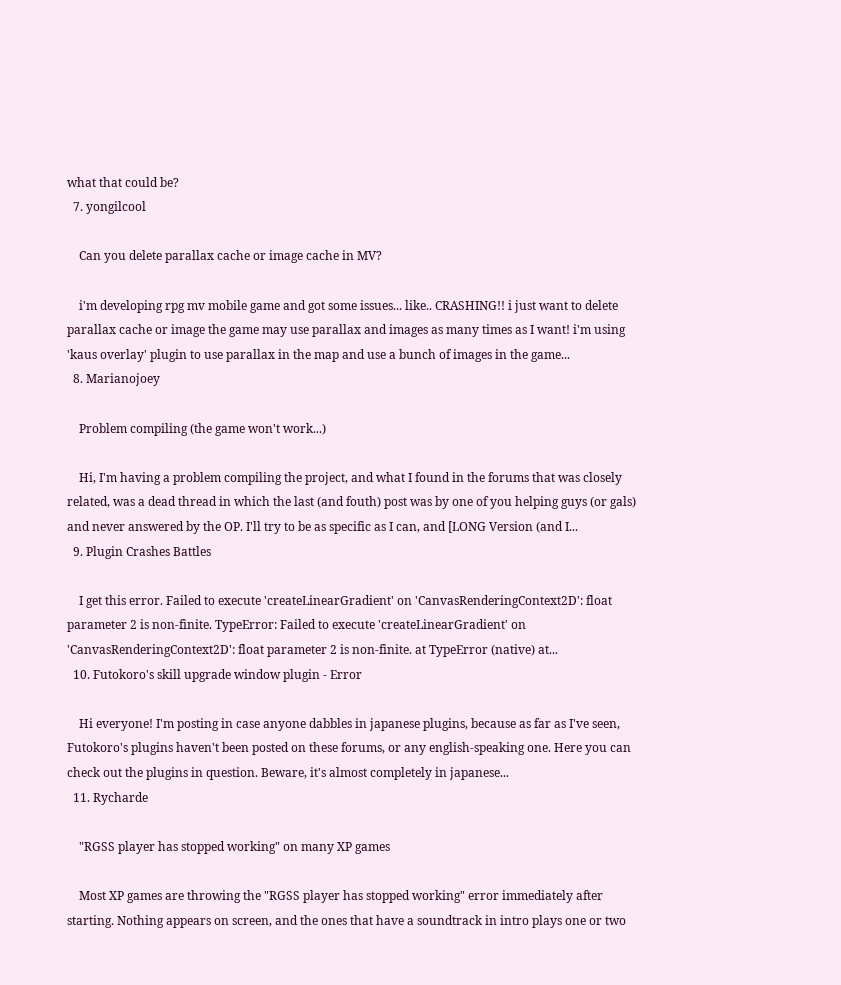what that could be?
  7. yongilcool

    Can you delete parallax cache or image cache in MV?

    i'm developing rpg mv mobile game and got some issues... like.. CRASHING!! i just want to delete parallax cache or image the game may use parallax and images as many times as I want! i'm using 'kaus overlay' plugin to use parallax in the map and use a bunch of images in the game...
  8. Marianojoey

    Problem compiling (the game won't work...)

    Hi, I'm having a problem compiling the project, and what I found in the forums that was closely related, was a dead thread in which the last (and fouth) post was by one of you helping guys (or gals) and never answered by the OP. I'll try to be as specific as I can, and [LONG Version (and I...
  9. Plugin Crashes Battles

    I get this error. Failed to execute 'createLinearGradient' on 'CanvasRenderingContext2D': float parameter 2 is non-finite. TypeError: Failed to execute 'createLinearGradient' on 'CanvasRenderingContext2D': float parameter 2 is non-finite. at TypeError (native) at...
  10. Futokoro's skill upgrade window plugin - Error

    Hi everyone! I'm posting in case anyone dabbles in japanese plugins, because as far as I've seen, Futokoro's plugins haven't been posted on these forums, or any english-speaking one. Here you can check out the plugins in question. Beware, it's almost completely in japanese...
  11. Rycharde

    "RGSS player has stopped working" on many XP games

    Most XP games are throwing the "RGSS player has stopped working" error immediately after starting. Nothing appears on screen, and the ones that have a soundtrack in intro plays one or two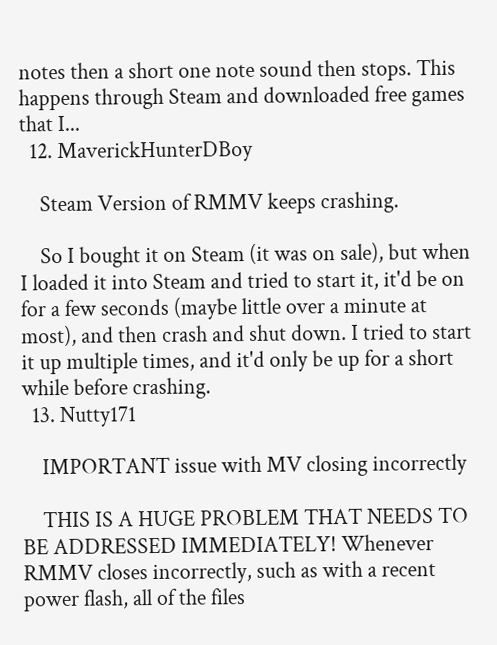notes then a short one note sound then stops. This happens through Steam and downloaded free games that I...
  12. MaverickHunterDBoy

    Steam Version of RMMV keeps crashing.

    So I bought it on Steam (it was on sale), but when I loaded it into Steam and tried to start it, it'd be on for a few seconds (maybe little over a minute at most), and then crash and shut down. I tried to start it up multiple times, and it'd only be up for a short while before crashing.
  13. Nutty171

    IMPORTANT issue with MV closing incorrectly

    THIS IS A HUGE PROBLEM THAT NEEDS TO BE ADDRESSED IMMEDIATELY! Whenever RMMV closes incorrectly, such as with a recent power flash, all of the files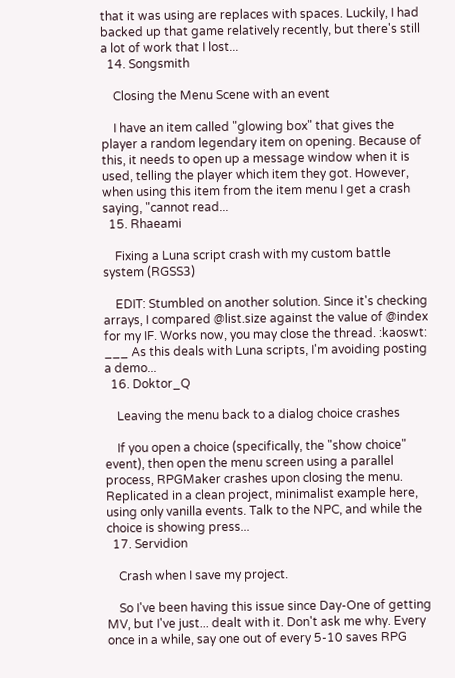that it was using are replaces with spaces. Luckily, I had backed up that game relatively recently, but there's still a lot of work that I lost...
  14. Songsmith

    Closing the Menu Scene with an event

    I have an item called "glowing box" that gives the player a random legendary item on opening. Because of this, it needs to open up a message window when it is used, telling the player which item they got. However, when using this item from the item menu I get a crash saying, "cannot read...
  15. Rhaeami

    Fixing a Luna script crash with my custom battle system (RGSS3)

    EDIT: Stumbled on another solution. Since it's checking arrays, I compared @list.size against the value of @index for my IF. Works now, you may close the thread. :kaoswt: ___ As this deals with Luna scripts, I'm avoiding posting a demo...
  16. Doktor_Q

    Leaving the menu back to a dialog choice crashes

    If you open a choice (specifically, the "show choice" event), then open the menu screen using a parallel process, RPGMaker crashes upon closing the menu. Replicated in a clean project, minimalist example here, using only vanilla events. Talk to the NPC, and while the choice is showing press...
  17. Servidion

    Crash when I save my project.

    So I've been having this issue since Day-One of getting MV, but I've just... dealt with it. Don't ask me why. Every once in a while, say one out of every 5-10 saves RPG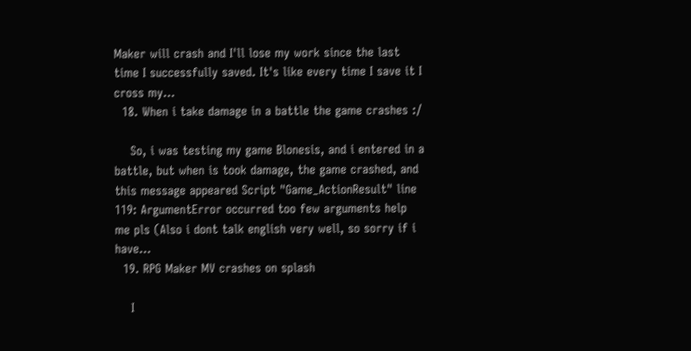Maker will crash and I'll lose my work since the last time I successfully saved. It's like every time I save it I cross my...
  18. When i take damage in a battle the game crashes :/

    So, i was testing my game Blonesis, and i entered in a battle, but when is took damage, the game crashed, and this message appeared Script "Game_ActionResult" line 119: ArgumentError occurred too few arguments help me pls (Also i dont talk english very well, so sorry if i have...
  19. RPG Maker MV crashes on splash

    I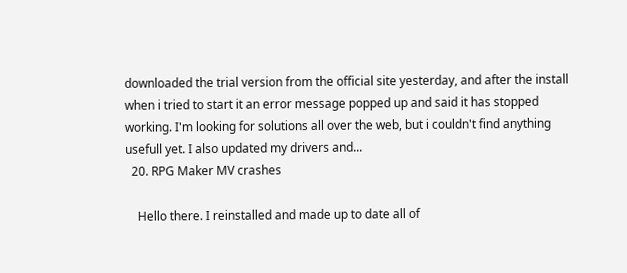downloaded the trial version from the official site yesterday, and after the install when i tried to start it an error message popped up and said it has stopped working. I'm looking for solutions all over the web, but i couldn't find anything usefull yet. I also updated my drivers and...
  20. RPG Maker MV crashes

    Hello there. I reinstalled and made up to date all of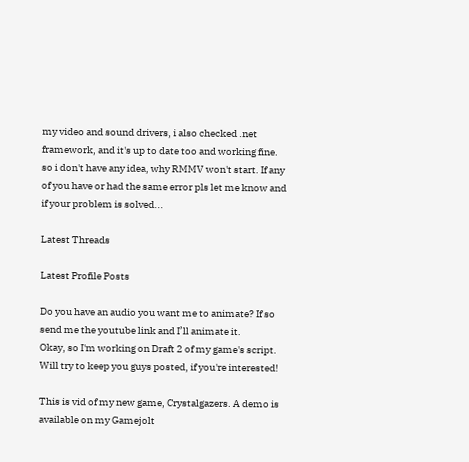my video and sound drivers, i also checked .net framework, and it's up to date too and working fine. so i don't have any idea, why RMMV won't start. If any of you have or had the same error pls let me know and if your problem is solved...

Latest Threads

Latest Profile Posts

Do you have an audio you want me to animate? If so send me the youtube link and I’ll animate it.
Okay, so I'm working on Draft 2 of my game's script.
Will try to keep you guys posted, if you're interested!

This is vid of my new game, Crystalgazers. A demo is available on my Gamejolt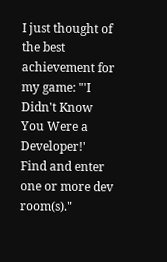I just thought of the best achievement for my game: "'I Didn't Know You Were a Developer!' Find and enter one or more dev room(s)."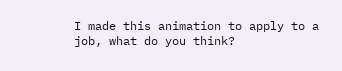I made this animation to apply to a job, what do you think?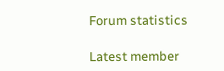Forum statistics

Latest member